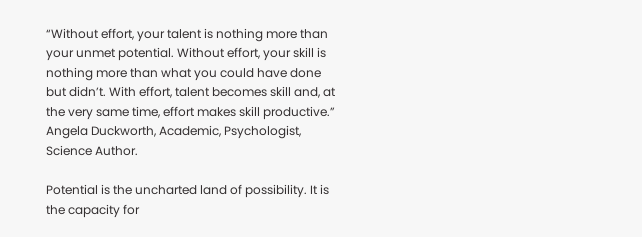“Without effort, your talent is nothing more than your unmet potential. Without effort, your skill is nothing more than what you could have done but didn’t. With effort, talent becomes skill and, at the very same time, effort makes skill productive.”
Angela Duckworth, Academic, Psychologist, Science Author.

Potential is the uncharted land of possibility. It is the capacity for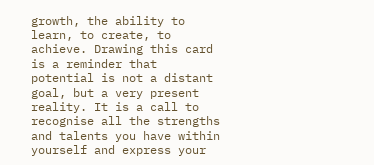growth, the ability to learn, to create, to achieve. Drawing this card is a reminder that potential is not a distant goal, but a very present reality. It is a call to recognise all the strengths and talents you have within yourself and express your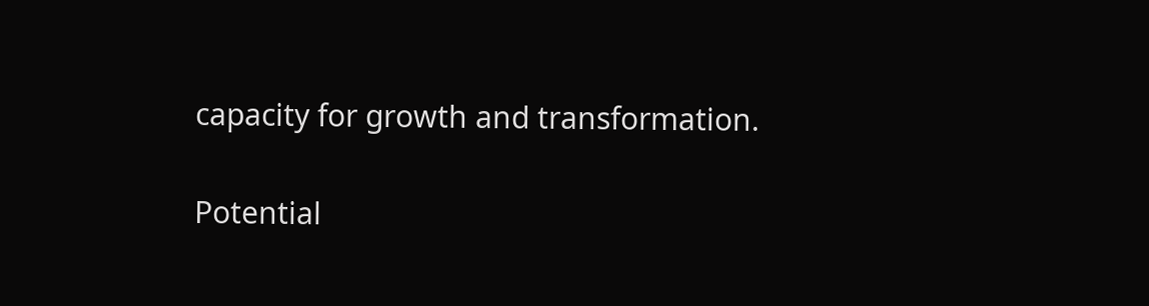capacity for growth and transformation.

Potential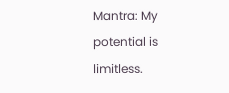Mantra: My potential is limitless.